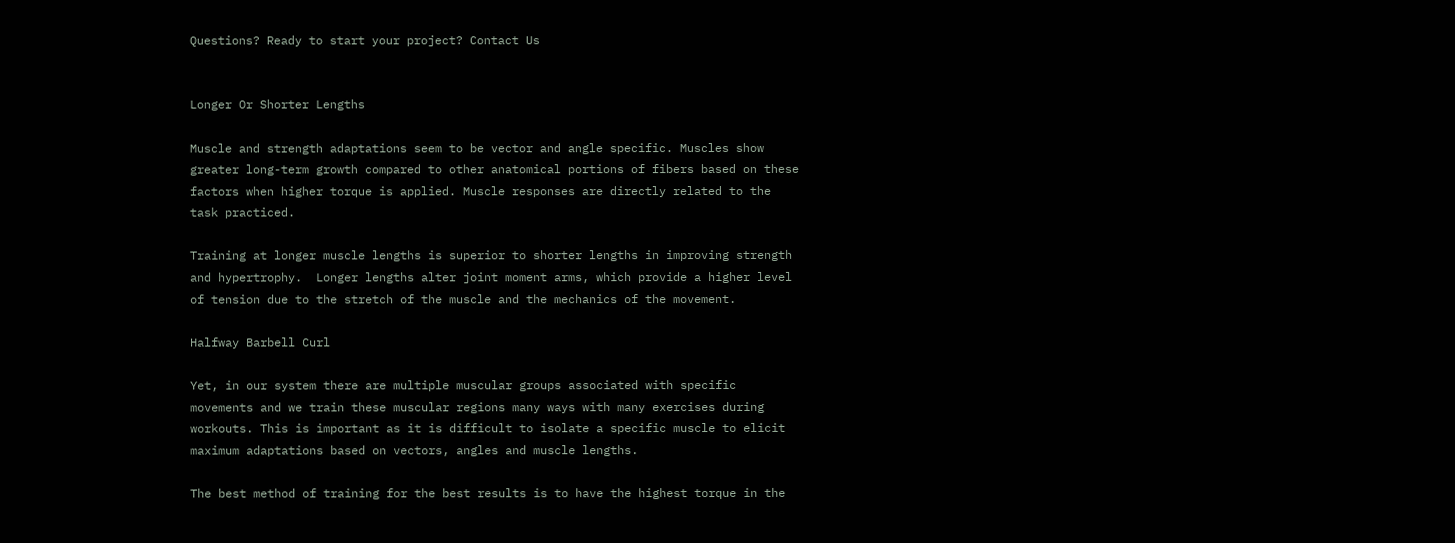Questions? Ready to start your project? Contact Us


Longer Or Shorter Lengths

Muscle and strength adaptations seem to be vector and angle specific. Muscles show greater long-term growth compared to other anatomical portions of fibers based on these factors when higher torque is applied. Muscle responses are directly related to the task practiced.

Training at longer muscle lengths is superior to shorter lengths in improving strength and hypertrophy.  Longer lengths alter joint moment arms, which provide a higher level of tension due to the stretch of the muscle and the mechanics of the movement.

Halfway Barbell Curl

Yet, in our system there are multiple muscular groups associated with specific movements and we train these muscular regions many ways with many exercises during workouts. This is important as it is difficult to isolate a specific muscle to elicit maximum adaptations based on vectors, angles and muscle lengths.

The best method of training for the best results is to have the highest torque in the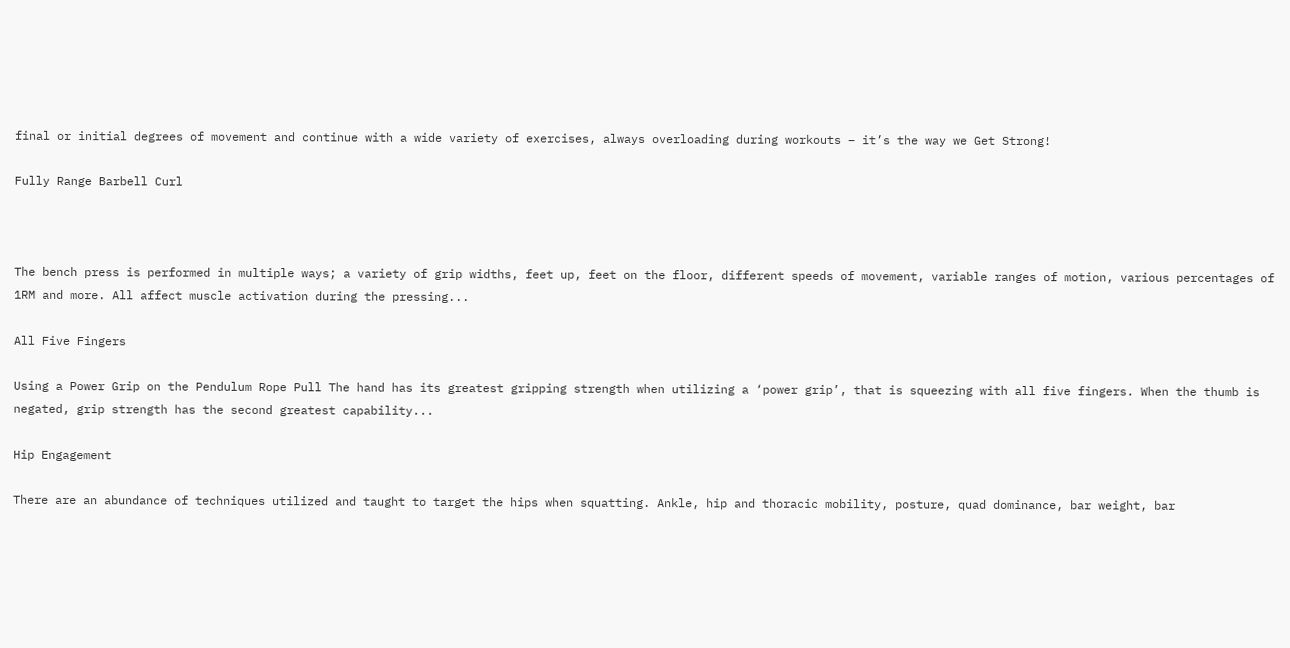final or initial degrees of movement and continue with a wide variety of exercises, always overloading during workouts – it’s the way we Get Strong!

Fully Range Barbell Curl



The bench press is performed in multiple ways; a variety of grip widths, feet up, feet on the floor, different speeds of movement, variable ranges of motion, various percentages of 1RM and more. All affect muscle activation during the pressing...

All Five Fingers

Using a Power Grip on the Pendulum Rope Pull The hand has its greatest gripping strength when utilizing a ‘power grip’, that is squeezing with all five fingers. When the thumb is negated, grip strength has the second greatest capability...

Hip Engagement

There are an abundance of techniques utilized and taught to target the hips when squatting. Ankle, hip and thoracic mobility, posture, quad dominance, bar weight, bar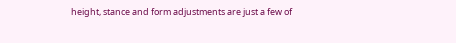height, stance and form adjustments are just a few of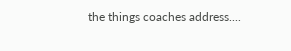the things coaches address....